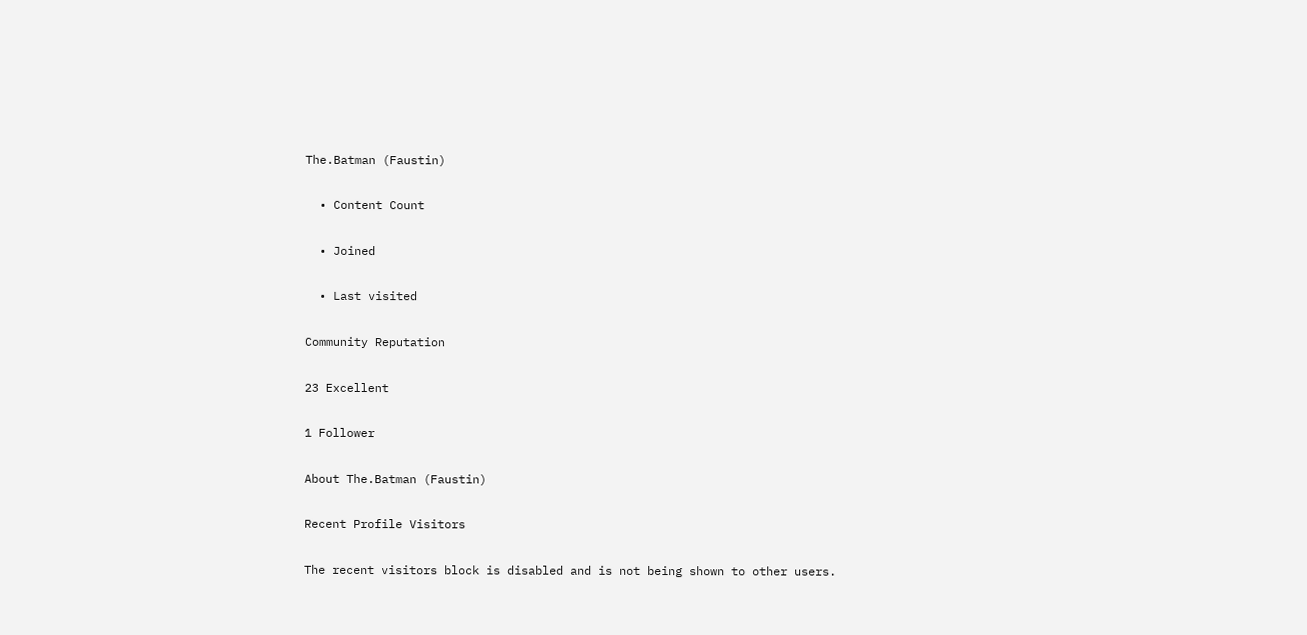The.Batman (Faustin)

  • Content Count

  • Joined

  • Last visited

Community Reputation

23 Excellent

1 Follower

About The.Batman (Faustin)

Recent Profile Visitors

The recent visitors block is disabled and is not being shown to other users.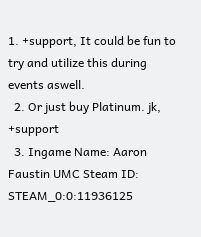1. +support, It could be fun to try and utilize this during events aswell.
  2. Or just buy Platinum. jk, +support
  3. Ingame Name: Aaron Faustin UMC Steam ID: STEAM_0:0:11936125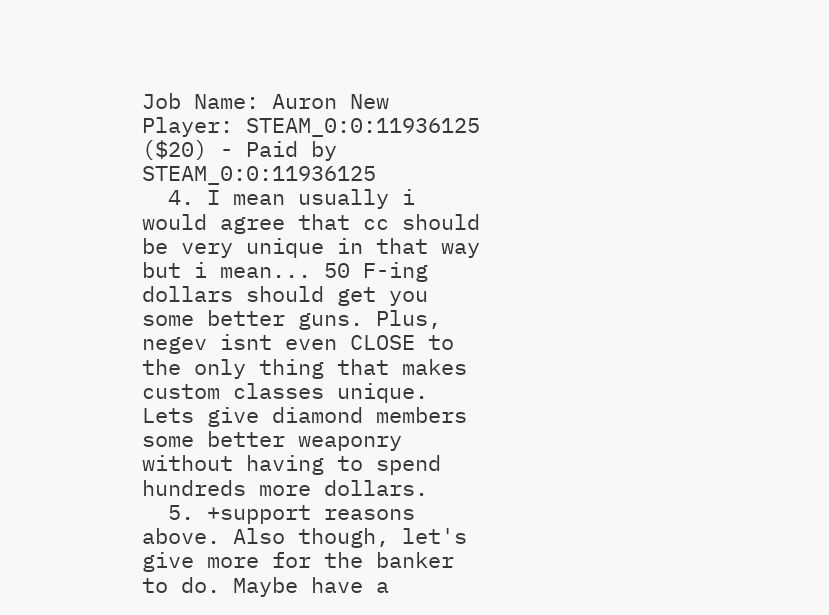Job Name: Auron New Player: STEAM_0:0:11936125 ($20) - Paid by STEAM_0:0:11936125
  4. I mean usually i would agree that cc should be very unique in that way but i mean... 50 F-ing dollars should get you some better guns. Plus, negev isnt even CLOSE to the only thing that makes custom classes unique. Lets give diamond members some better weaponry without having to spend hundreds more dollars.
  5. +support reasons above. Also though, let's give more for the banker to do. Maybe have a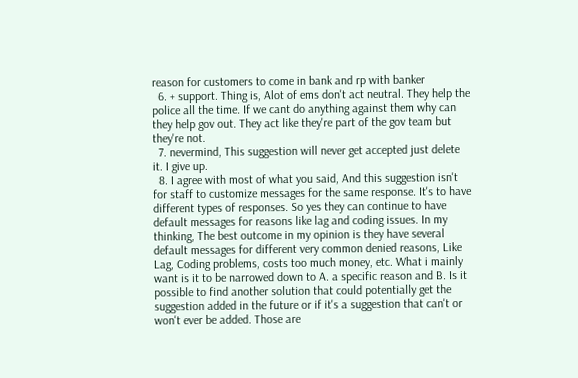reason for customers to come in bank and rp with banker
  6. + support. Thing is, Alot of ems don't act neutral. They help the police all the time. If we cant do anything against them why can they help gov out. They act like they're part of the gov team but they're not.
  7. nevermind, This suggestion will never get accepted just delete it. I give up.
  8. I agree with most of what you said, And this suggestion isn't for staff to customize messages for the same response. It's to have different types of responses. So yes they can continue to have default messages for reasons like lag and coding issues. In my thinking, The best outcome in my opinion is they have several default messages for different very common denied reasons, Like Lag, Coding problems, costs too much money, etc. What i mainly want is it to be narrowed down to A. a specific reason and B. Is it possible to find another solution that could potentially get the suggestion added in the future or if it's a suggestion that can't or won't ever be added. Those are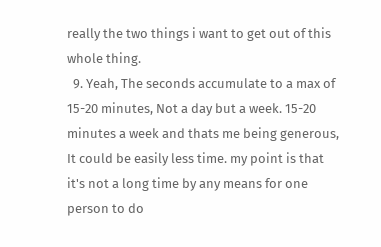really the two things i want to get out of this whole thing.
  9. Yeah, The seconds accumulate to a max of 15-20 minutes, Not a day but a week. 15-20 minutes a week and thats me being generous, It could be easily less time. my point is that it's not a long time by any means for one person to do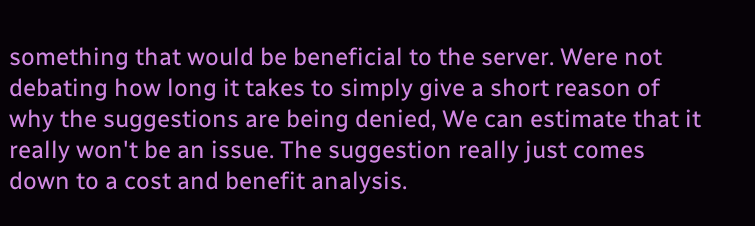something that would be beneficial to the server. Were not debating how long it takes to simply give a short reason of why the suggestions are being denied, We can estimate that it really won't be an issue. The suggestion really just comes down to a cost and benefit analysis.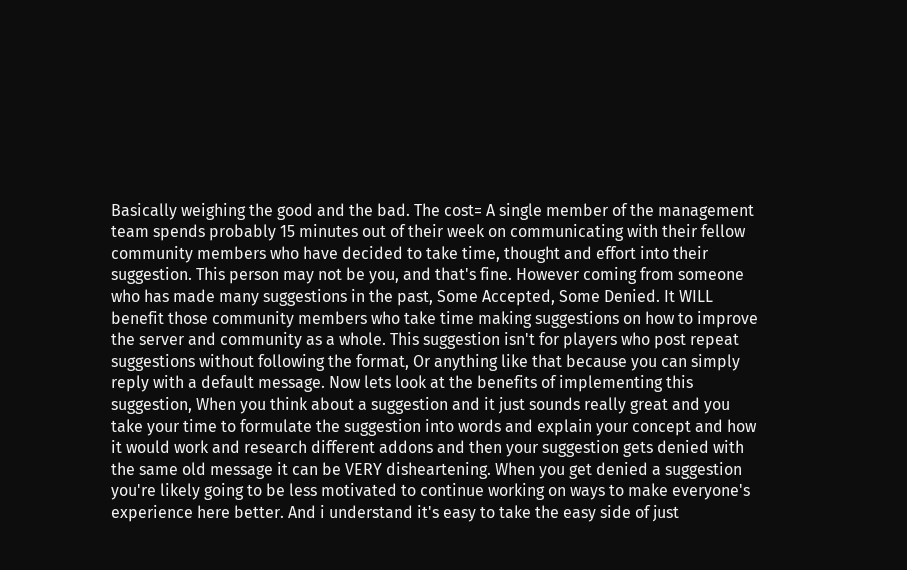Basically weighing the good and the bad. The cost= A single member of the management team spends probably 15 minutes out of their week on communicating with their fellow community members who have decided to take time, thought and effort into their suggestion. This person may not be you, and that's fine. However coming from someone who has made many suggestions in the past, Some Accepted, Some Denied. It WILL benefit those community members who take time making suggestions on how to improve the server and community as a whole. This suggestion isn't for players who post repeat suggestions without following the format, Or anything like that because you can simply reply with a default message. Now lets look at the benefits of implementing this suggestion, When you think about a suggestion and it just sounds really great and you take your time to formulate the suggestion into words and explain your concept and how it would work and research different addons and then your suggestion gets denied with the same old message it can be VERY disheartening. When you get denied a suggestion you're likely going to be less motivated to continue working on ways to make everyone's experience here better. And i understand it's easy to take the easy side of just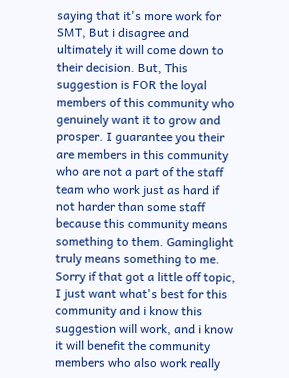saying that it's more work for SMT, But i disagree and ultimately it will come down to their decision. But, This suggestion is FOR the loyal members of this community who genuinely want it to grow and prosper. I guarantee you their are members in this community who are not a part of the staff team who work just as hard if not harder than some staff because this community means something to them. Gaminglight truly means something to me. Sorry if that got a little off topic, I just want what's best for this community and i know this suggestion will work, and i know it will benefit the community members who also work really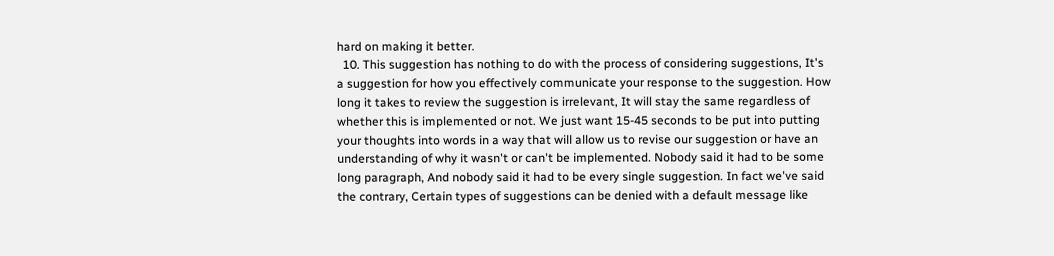hard on making it better.
  10. This suggestion has nothing to do with the process of considering suggestions, It's a suggestion for how you effectively communicate your response to the suggestion. How long it takes to review the suggestion is irrelevant, It will stay the same regardless of whether this is implemented or not. We just want 15-45 seconds to be put into putting your thoughts into words in a way that will allow us to revise our suggestion or have an understanding of why it wasn't or can't be implemented. Nobody said it had to be some long paragraph, And nobody said it had to be every single suggestion. In fact we've said the contrary, Certain types of suggestions can be denied with a default message like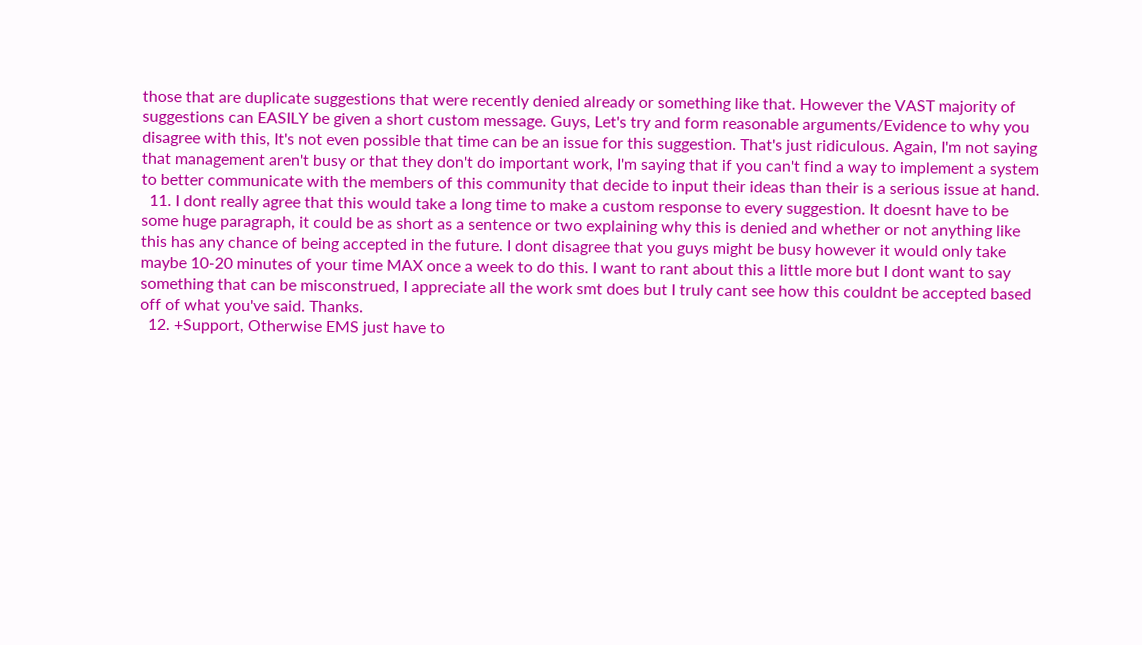those that are duplicate suggestions that were recently denied already or something like that. However the VAST majority of suggestions can EASILY be given a short custom message. Guys, Let's try and form reasonable arguments/Evidence to why you disagree with this, It's not even possible that time can be an issue for this suggestion. That's just ridiculous. Again, I'm not saying that management aren't busy or that they don't do important work, I'm saying that if you can't find a way to implement a system to better communicate with the members of this community that decide to input their ideas than their is a serious issue at hand.
  11. I dont really agree that this would take a long time to make a custom response to every suggestion. It doesnt have to be some huge paragraph, it could be as short as a sentence or two explaining why this is denied and whether or not anything like this has any chance of being accepted in the future. I dont disagree that you guys might be busy however it would only take maybe 10-20 minutes of your time MAX once a week to do this. I want to rant about this a little more but I dont want to say something that can be misconstrued, I appreciate all the work smt does but I truly cant see how this couldnt be accepted based off of what you've said. Thanks.
  12. +Support, Otherwise EMS just have to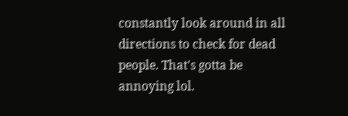constantly look around in all directions to check for dead people. That's gotta be annoying lol.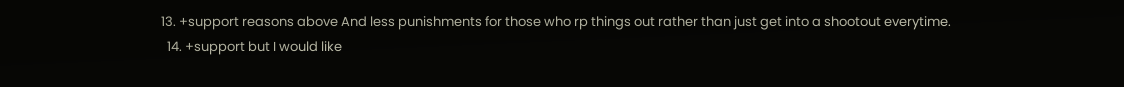13. +support reasons above And less punishments for those who rp things out rather than just get into a shootout everytime.
  14. +support but I would like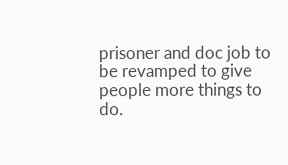prisoner and doc job to be revamped to give people more things to do.